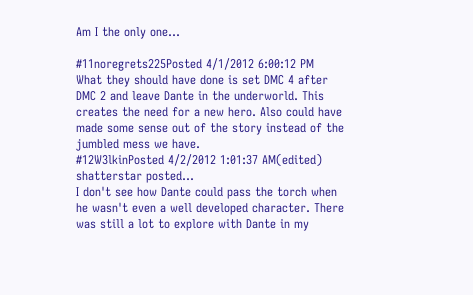Am I the only one...

#11noregrets225Posted 4/1/2012 6:00:12 PM
What they should have done is set DMC 4 after DMC 2 and leave Dante in the underworld. This creates the need for a new hero. Also could have made some sense out of the story instead of the jumbled mess we have.
#12W3lkinPosted 4/2/2012 1:01:37 AM(edited)
shatterstar posted...
I don't see how Dante could pass the torch when he wasn't even a well developed character. There was still a lot to explore with Dante in my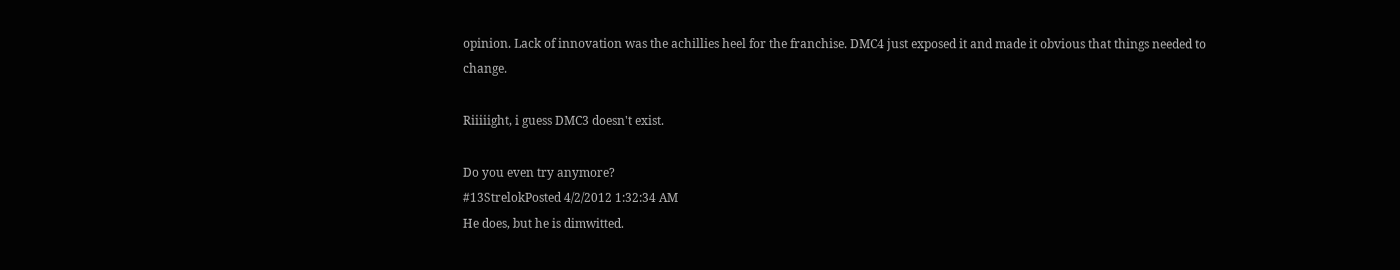opinion. Lack of innovation was the achillies heel for the franchise. DMC4 just exposed it and made it obvious that things needed to change.

Riiiiight, i guess DMC3 doesn't exist.

Do you even try anymore?
#13StrelokPosted 4/2/2012 1:32:34 AM
He does, but he is dimwitted.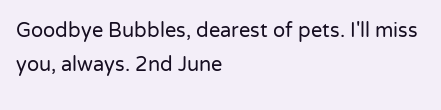Goodbye Bubbles, dearest of pets. I'll miss you, always. 2nd June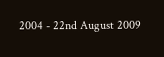2004 - 22nd August 2009